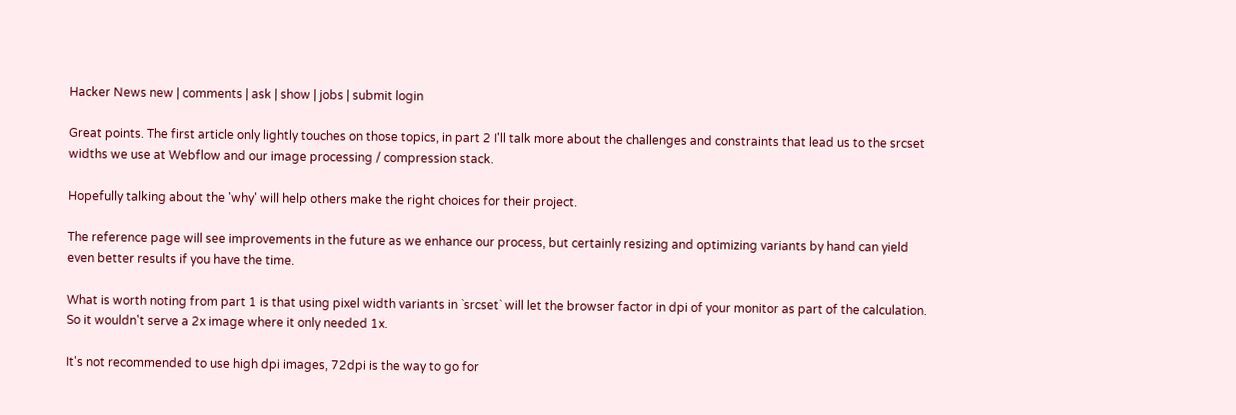Hacker News new | comments | ask | show | jobs | submit login

Great points. The first article only lightly touches on those topics, in part 2 I'll talk more about the challenges and constraints that lead us to the srcset widths we use at Webflow and our image processing / compression stack.

Hopefully talking about the 'why' will help others make the right choices for their project.

The reference page will see improvements in the future as we enhance our process, but certainly resizing and optimizing variants by hand can yield even better results if you have the time.

What is worth noting from part 1 is that using pixel width variants in `srcset` will let the browser factor in dpi of your monitor as part of the calculation. So it wouldn't serve a 2x image where it only needed 1x.

It's not recommended to use high dpi images, 72dpi is the way to go for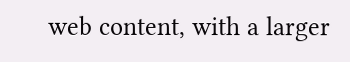web content, with a larger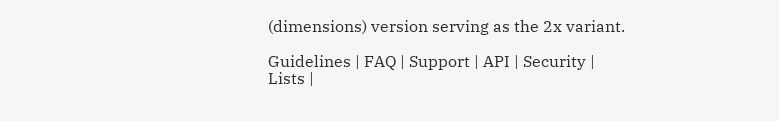(dimensions) version serving as the 2x variant.

Guidelines | FAQ | Support | API | Security | Lists |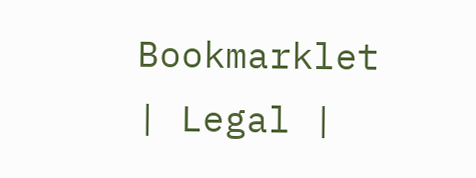Bookmarklet | Legal |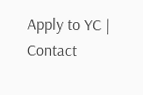Apply to YC | Contact